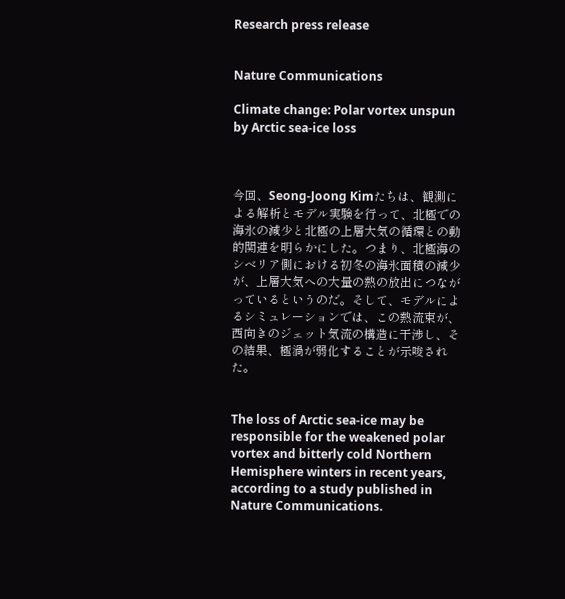Research press release


Nature Communications

Climate change: Polar vortex unspun by Arctic sea-ice loss



今回、Seong-Joong Kimたちは、観測による解析とモデル実験を行って、北極での海氷の減少と北極の上層大気の循環との動的関連を明らかにした。つまり、北極海のシベリア側における初冬の海氷面積の減少が、上層大気への大量の熱の放出につながっているというのだ。そして、モデルによるシミュレーションでは、この熱流束が、西向きのジェット気流の構造に干渉し、その結果、極渦が弱化することが示唆された。


The loss of Arctic sea-ice may be responsible for the weakened polar vortex and bitterly cold Northern Hemisphere winters in recent years, according to a study published in Nature Communications.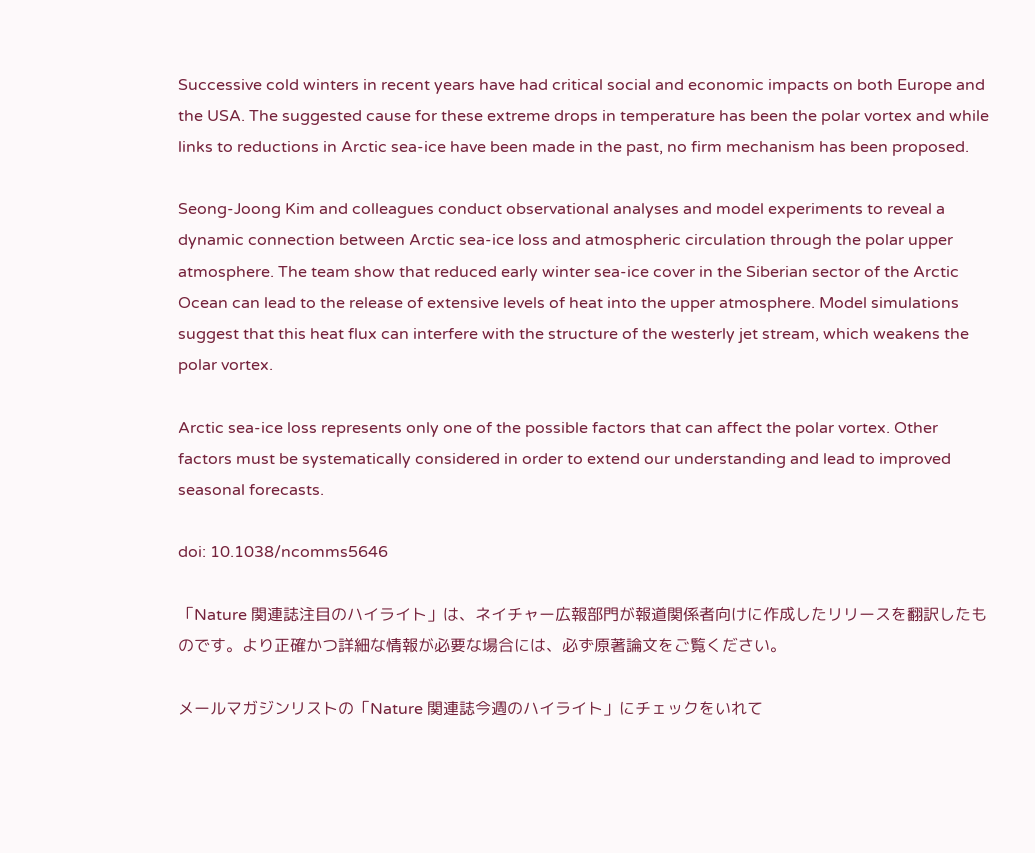Successive cold winters in recent years have had critical social and economic impacts on both Europe and the USA. The suggested cause for these extreme drops in temperature has been the polar vortex and while links to reductions in Arctic sea-ice have been made in the past, no firm mechanism has been proposed.

Seong-Joong Kim and colleagues conduct observational analyses and model experiments to reveal a dynamic connection between Arctic sea-ice loss and atmospheric circulation through the polar upper atmosphere. The team show that reduced early winter sea-ice cover in the Siberian sector of the Arctic Ocean can lead to the release of extensive levels of heat into the upper atmosphere. Model simulations suggest that this heat flux can interfere with the structure of the westerly jet stream, which weakens the polar vortex.

Arctic sea-ice loss represents only one of the possible factors that can affect the polar vortex. Other factors must be systematically considered in order to extend our understanding and lead to improved seasonal forecasts.

doi: 10.1038/ncomms5646

「Nature 関連誌注目のハイライト」は、ネイチャー広報部門が報道関係者向けに作成したリリースを翻訳したものです。より正確かつ詳細な情報が必要な場合には、必ず原著論文をご覧ください。

メールマガジンリストの「Nature 関連誌今週のハイライト」にチェックをいれて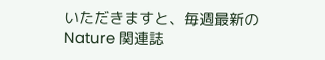いただきますと、毎週最新のNature 関連誌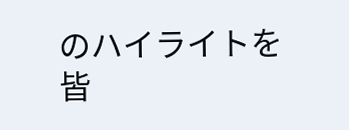のハイライトを皆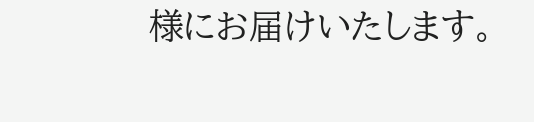様にお届けいたします。